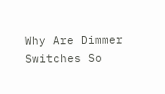Why Are Dimmer Switches So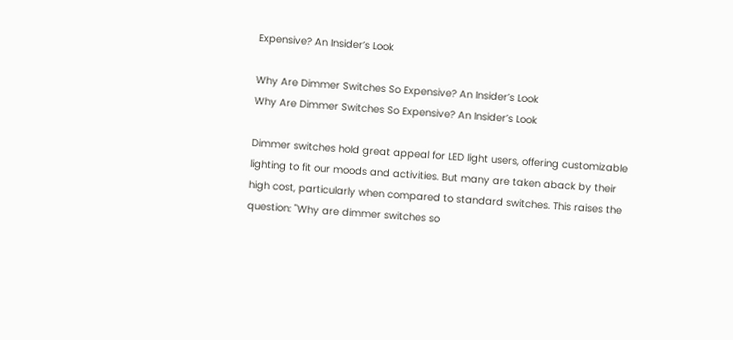Expensive? An Insider’s Look

Why Are Dimmer Switches So Expensive? An Insider’s Look
Why Are Dimmer Switches So Expensive? An Insider’s Look

Dimmer switches hold great appeal for LED light users, offering customizable lighting to fit our moods and activities. But many are taken aback by their high cost, particularly when compared to standard switches. This raises the question: "Why are dimmer switches so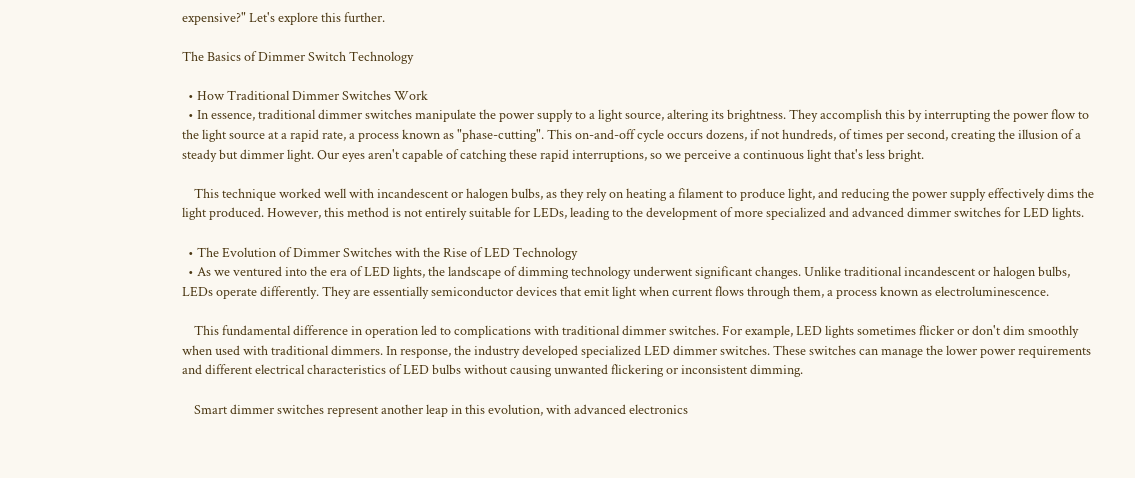expensive?" Let's explore this further.

The Basics of Dimmer Switch Technology

  • How Traditional Dimmer Switches Work
  • In essence, traditional dimmer switches manipulate the power supply to a light source, altering its brightness. They accomplish this by interrupting the power flow to the light source at a rapid rate, a process known as "phase-cutting". This on-and-off cycle occurs dozens, if not hundreds, of times per second, creating the illusion of a steady but dimmer light. Our eyes aren't capable of catching these rapid interruptions, so we perceive a continuous light that's less bright.

    This technique worked well with incandescent or halogen bulbs, as they rely on heating a filament to produce light, and reducing the power supply effectively dims the light produced. However, this method is not entirely suitable for LEDs, leading to the development of more specialized and advanced dimmer switches for LED lights.

  • The Evolution of Dimmer Switches with the Rise of LED Technology
  • As we ventured into the era of LED lights, the landscape of dimming technology underwent significant changes. Unlike traditional incandescent or halogen bulbs, LEDs operate differently. They are essentially semiconductor devices that emit light when current flows through them, a process known as electroluminescence.

    This fundamental difference in operation led to complications with traditional dimmer switches. For example, LED lights sometimes flicker or don't dim smoothly when used with traditional dimmers. In response, the industry developed specialized LED dimmer switches. These switches can manage the lower power requirements and different electrical characteristics of LED bulbs without causing unwanted flickering or inconsistent dimming.

    Smart dimmer switches represent another leap in this evolution, with advanced electronics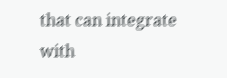that can integrate with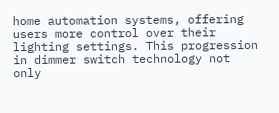home automation systems, offering users more control over their lighting settings. This progression in dimmer switch technology not only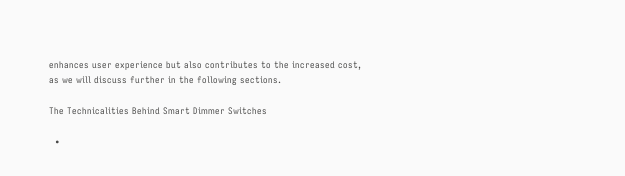enhances user experience but also contributes to the increased cost, as we will discuss further in the following sections.

The Technicalities Behind Smart Dimmer Switches

  •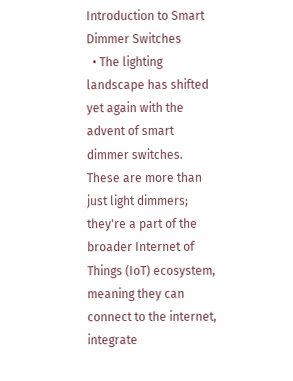Introduction to Smart Dimmer Switches
  • The lighting landscape has shifted yet again with the advent of smart dimmer switches. These are more than just light dimmers; they're a part of the broader Internet of Things (IoT) ecosystem, meaning they can connect to the internet, integrate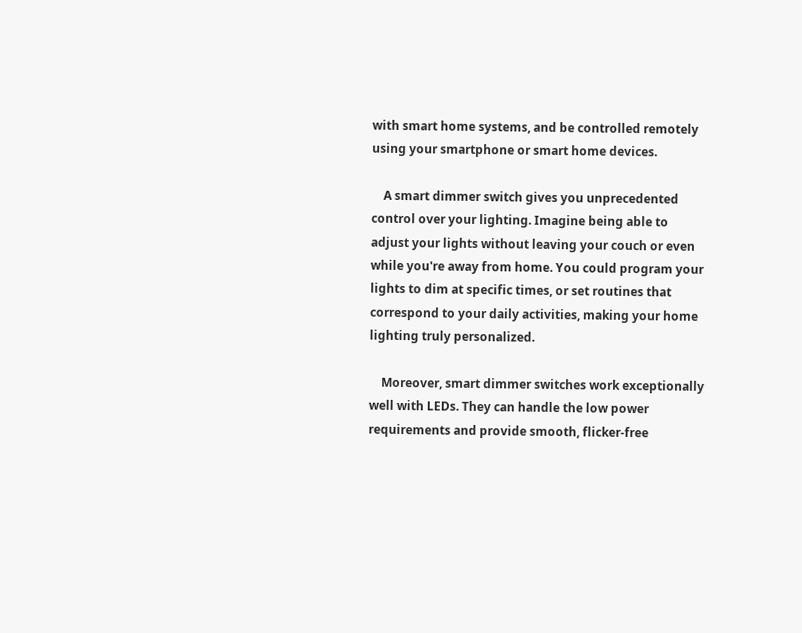with smart home systems, and be controlled remotely using your smartphone or smart home devices.

    A smart dimmer switch gives you unprecedented control over your lighting. Imagine being able to adjust your lights without leaving your couch or even while you're away from home. You could program your lights to dim at specific times, or set routines that correspond to your daily activities, making your home lighting truly personalized.

    Moreover, smart dimmer switches work exceptionally well with LEDs. They can handle the low power requirements and provide smooth, flicker-free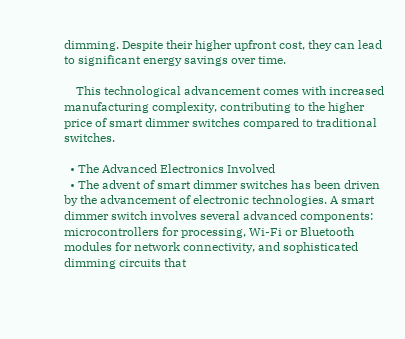dimming. Despite their higher upfront cost, they can lead to significant energy savings over time.

    This technological advancement comes with increased manufacturing complexity, contributing to the higher price of smart dimmer switches compared to traditional switches.

  • The Advanced Electronics Involved
  • The advent of smart dimmer switches has been driven by the advancement of electronic technologies. A smart dimmer switch involves several advanced components: microcontrollers for processing, Wi-Fi or Bluetooth modules for network connectivity, and sophisticated dimming circuits that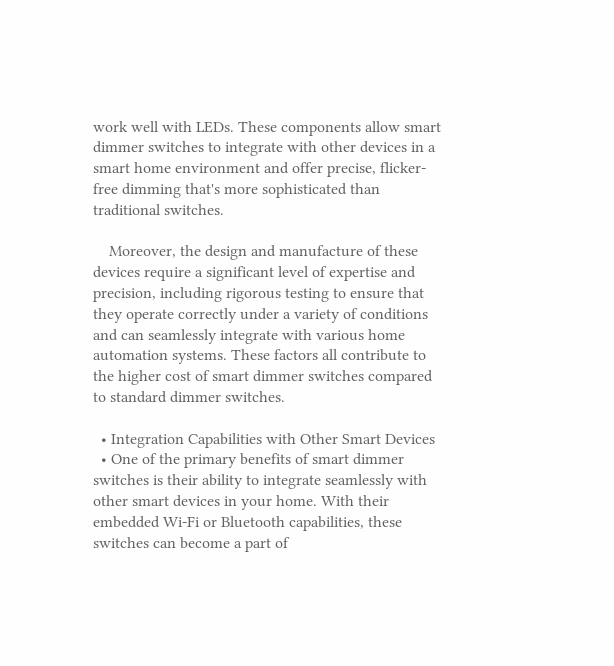work well with LEDs. These components allow smart dimmer switches to integrate with other devices in a smart home environment and offer precise, flicker-free dimming that's more sophisticated than traditional switches.

    Moreover, the design and manufacture of these devices require a significant level of expertise and precision, including rigorous testing to ensure that they operate correctly under a variety of conditions and can seamlessly integrate with various home automation systems. These factors all contribute to the higher cost of smart dimmer switches compared to standard dimmer switches.

  • Integration Capabilities with Other Smart Devices
  • One of the primary benefits of smart dimmer switches is their ability to integrate seamlessly with other smart devices in your home. With their embedded Wi-Fi or Bluetooth capabilities, these switches can become a part of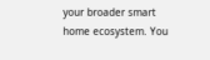your broader smart home ecosystem. You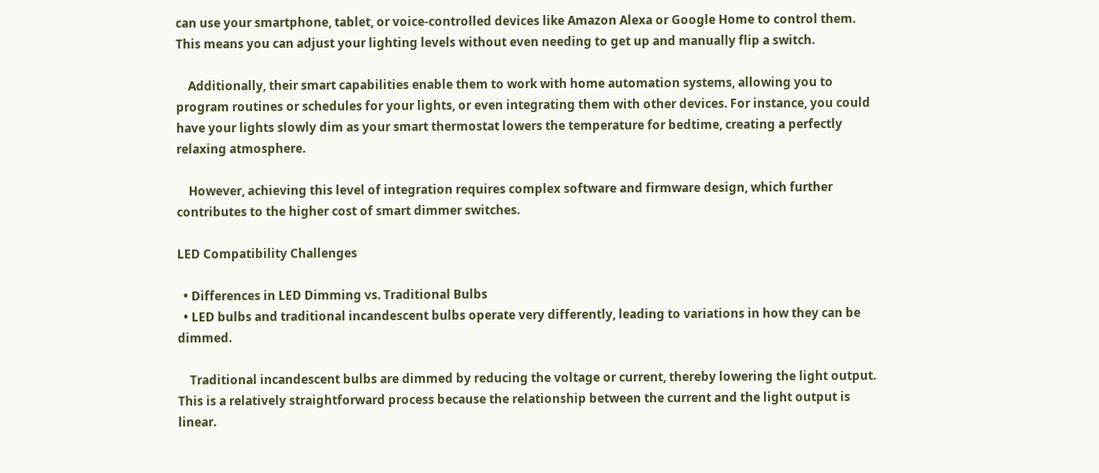can use your smartphone, tablet, or voice-controlled devices like Amazon Alexa or Google Home to control them. This means you can adjust your lighting levels without even needing to get up and manually flip a switch.

    Additionally, their smart capabilities enable them to work with home automation systems, allowing you to program routines or schedules for your lights, or even integrating them with other devices. For instance, you could have your lights slowly dim as your smart thermostat lowers the temperature for bedtime, creating a perfectly relaxing atmosphere.

    However, achieving this level of integration requires complex software and firmware design, which further contributes to the higher cost of smart dimmer switches.

LED Compatibility Challenges

  • Differences in LED Dimming vs. Traditional Bulbs
  • LED bulbs and traditional incandescent bulbs operate very differently, leading to variations in how they can be dimmed.

    Traditional incandescent bulbs are dimmed by reducing the voltage or current, thereby lowering the light output. This is a relatively straightforward process because the relationship between the current and the light output is linear.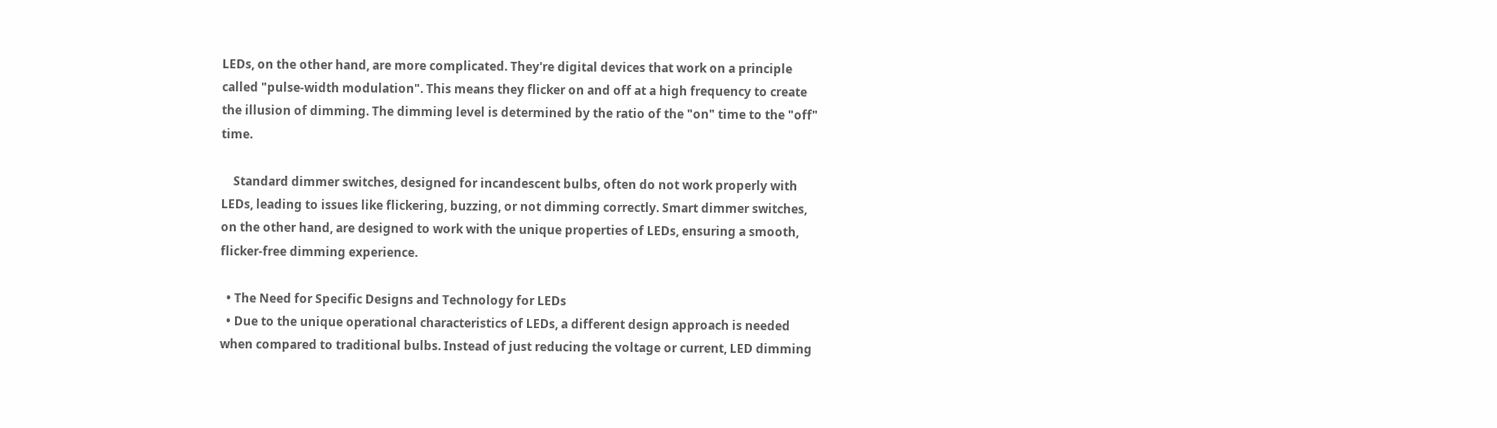LEDs, on the other hand, are more complicated. They're digital devices that work on a principle called "pulse-width modulation". This means they flicker on and off at a high frequency to create the illusion of dimming. The dimming level is determined by the ratio of the "on" time to the "off" time.

    Standard dimmer switches, designed for incandescent bulbs, often do not work properly with LEDs, leading to issues like flickering, buzzing, or not dimming correctly. Smart dimmer switches, on the other hand, are designed to work with the unique properties of LEDs, ensuring a smooth, flicker-free dimming experience.

  • The Need for Specific Designs and Technology for LEDs
  • Due to the unique operational characteristics of LEDs, a different design approach is needed when compared to traditional bulbs. Instead of just reducing the voltage or current, LED dimming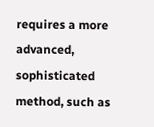requires a more advanced, sophisticated method, such as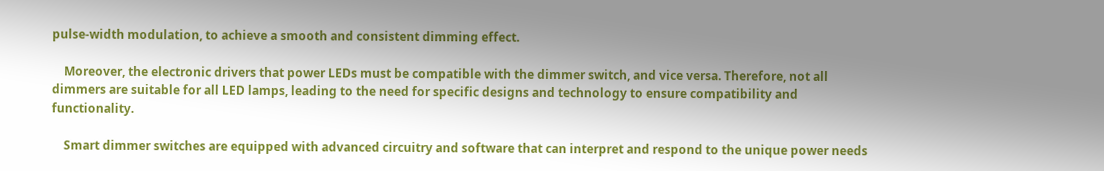pulse-width modulation, to achieve a smooth and consistent dimming effect.

    Moreover, the electronic drivers that power LEDs must be compatible with the dimmer switch, and vice versa. Therefore, not all dimmers are suitable for all LED lamps, leading to the need for specific designs and technology to ensure compatibility and functionality.

    Smart dimmer switches are equipped with advanced circuitry and software that can interpret and respond to the unique power needs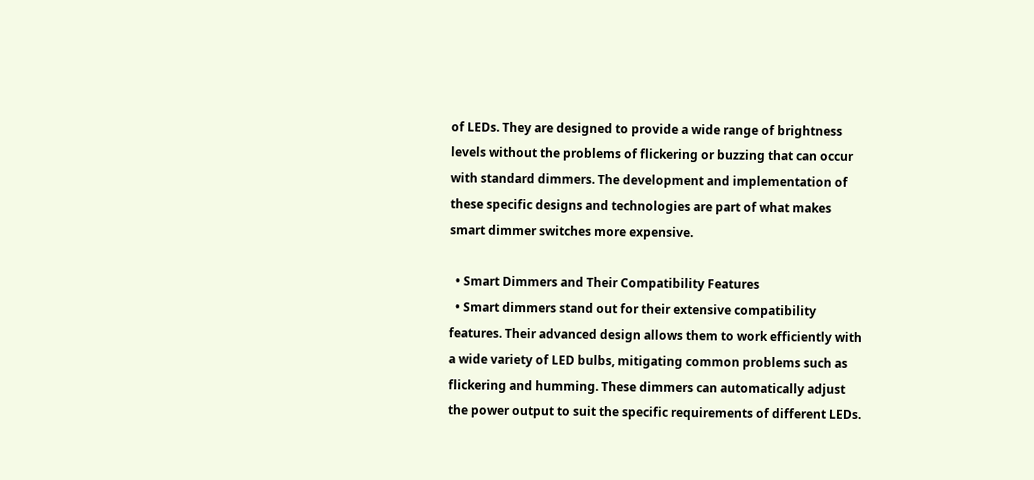of LEDs. They are designed to provide a wide range of brightness levels without the problems of flickering or buzzing that can occur with standard dimmers. The development and implementation of these specific designs and technologies are part of what makes smart dimmer switches more expensive.

  • Smart Dimmers and Their Compatibility Features
  • Smart dimmers stand out for their extensive compatibility features. Their advanced design allows them to work efficiently with a wide variety of LED bulbs, mitigating common problems such as flickering and humming. These dimmers can automatically adjust the power output to suit the specific requirements of different LEDs.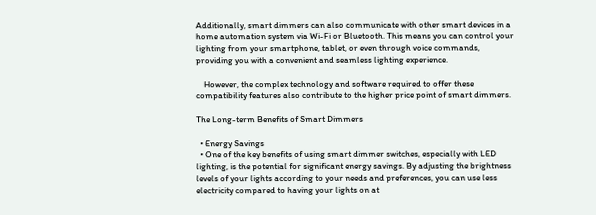Additionally, smart dimmers can also communicate with other smart devices in a home automation system via Wi-Fi or Bluetooth. This means you can control your lighting from your smartphone, tablet, or even through voice commands, providing you with a convenient and seamless lighting experience.

    However, the complex technology and software required to offer these compatibility features also contribute to the higher price point of smart dimmers.

The Long-term Benefits of Smart Dimmers

  • Energy Savings
  • One of the key benefits of using smart dimmer switches, especially with LED lighting, is the potential for significant energy savings. By adjusting the brightness levels of your lights according to your needs and preferences, you can use less electricity compared to having your lights on at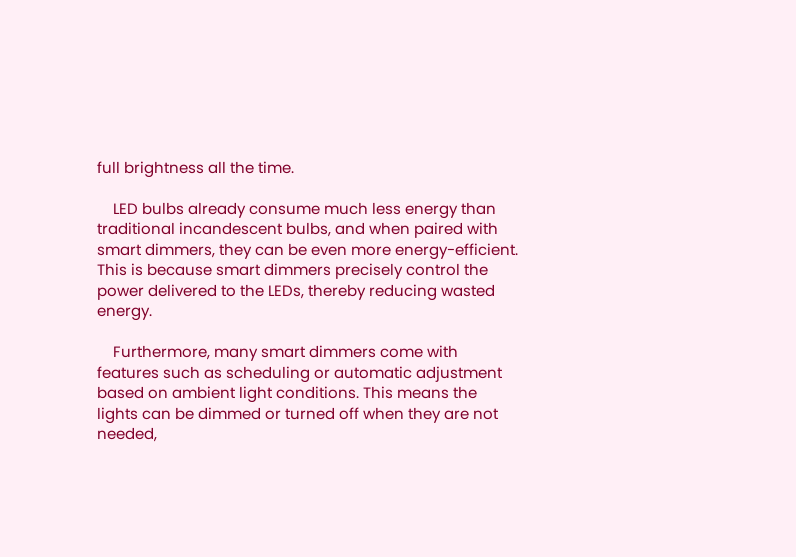full brightness all the time.

    LED bulbs already consume much less energy than traditional incandescent bulbs, and when paired with smart dimmers, they can be even more energy-efficient. This is because smart dimmers precisely control the power delivered to the LEDs, thereby reducing wasted energy.

    Furthermore, many smart dimmers come with features such as scheduling or automatic adjustment based on ambient light conditions. This means the lights can be dimmed or turned off when they are not needed,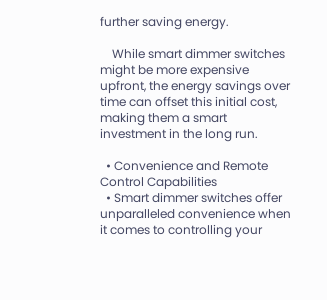further saving energy.

    While smart dimmer switches might be more expensive upfront, the energy savings over time can offset this initial cost, making them a smart investment in the long run.

  • Convenience and Remote Control Capabilities
  • Smart dimmer switches offer unparalleled convenience when it comes to controlling your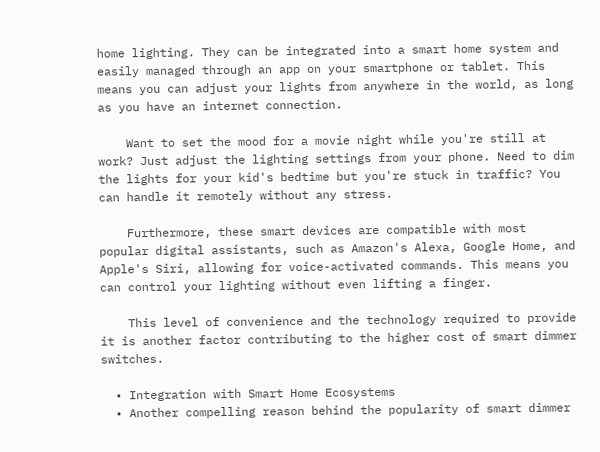home lighting. They can be integrated into a smart home system and easily managed through an app on your smartphone or tablet. This means you can adjust your lights from anywhere in the world, as long as you have an internet connection.

    Want to set the mood for a movie night while you're still at work? Just adjust the lighting settings from your phone. Need to dim the lights for your kid's bedtime but you're stuck in traffic? You can handle it remotely without any stress.

    Furthermore, these smart devices are compatible with most popular digital assistants, such as Amazon's Alexa, Google Home, and Apple's Siri, allowing for voice-activated commands. This means you can control your lighting without even lifting a finger.

    This level of convenience and the technology required to provide it is another factor contributing to the higher cost of smart dimmer switches.

  • Integration with Smart Home Ecosystems
  • Another compelling reason behind the popularity of smart dimmer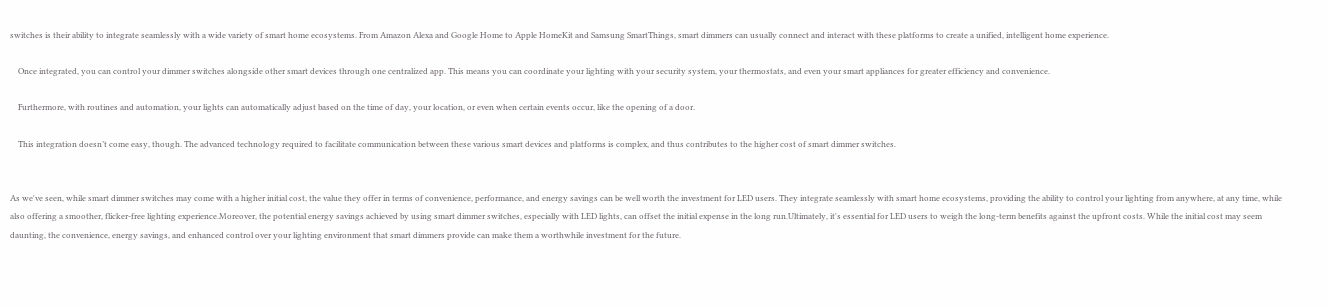switches is their ability to integrate seamlessly with a wide variety of smart home ecosystems. From Amazon Alexa and Google Home to Apple HomeKit and Samsung SmartThings, smart dimmers can usually connect and interact with these platforms to create a unified, intelligent home experience.

    Once integrated, you can control your dimmer switches alongside other smart devices through one centralized app. This means you can coordinate your lighting with your security system, your thermostats, and even your smart appliances for greater efficiency and convenience.

    Furthermore, with routines and automation, your lights can automatically adjust based on the time of day, your location, or even when certain events occur, like the opening of a door.

    This integration doesn’t come easy, though. The advanced technology required to facilitate communication between these various smart devices and platforms is complex, and thus contributes to the higher cost of smart dimmer switches.


As we've seen, while smart dimmer switches may come with a higher initial cost, the value they offer in terms of convenience, performance, and energy savings can be well worth the investment for LED users. They integrate seamlessly with smart home ecosystems, providing the ability to control your lighting from anywhere, at any time, while also offering a smoother, flicker-free lighting experience.Moreover, the potential energy savings achieved by using smart dimmer switches, especially with LED lights, can offset the initial expense in the long run.Ultimately, it's essential for LED users to weigh the long-term benefits against the upfront costs. While the initial cost may seem daunting, the convenience, energy savings, and enhanced control over your lighting environment that smart dimmers provide can make them a worthwhile investment for the future.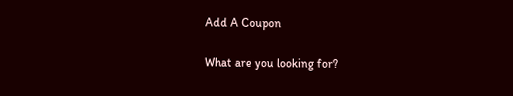Add A Coupon

What are you looking for?